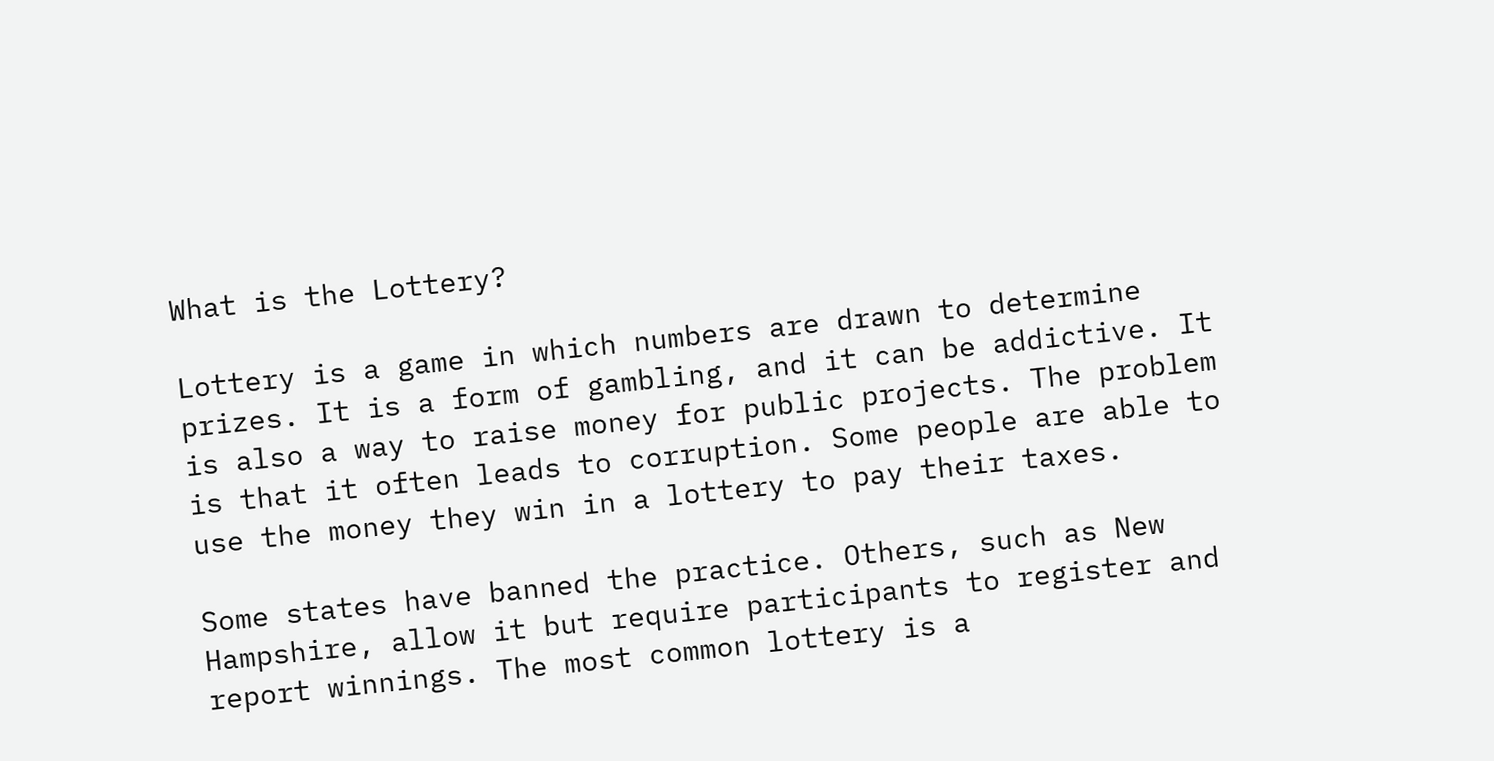What is the Lottery?

Lottery is a game in which numbers are drawn to determine prizes. It is a form of gambling, and it can be addictive. It is also a way to raise money for public projects. The problem is that it often leads to corruption. Some people are able to use the money they win in a lottery to pay their taxes.

Some states have banned the practice. Others, such as New Hampshire, allow it but require participants to register and report winnings. The most common lottery is a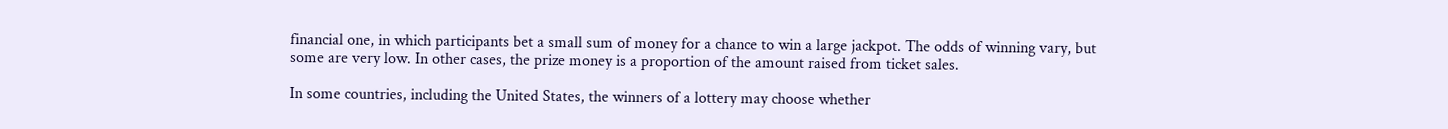financial one, in which participants bet a small sum of money for a chance to win a large jackpot. The odds of winning vary, but some are very low. In other cases, the prize money is a proportion of the amount raised from ticket sales.

In some countries, including the United States, the winners of a lottery may choose whether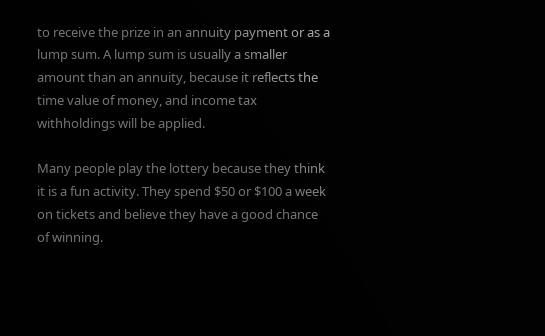to receive the prize in an annuity payment or as a lump sum. A lump sum is usually a smaller amount than an annuity, because it reflects the time value of money, and income tax withholdings will be applied.

Many people play the lottery because they think it is a fun activity. They spend $50 or $100 a week on tickets and believe they have a good chance of winning.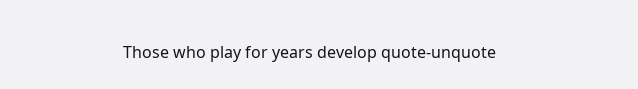Those who play for years develop quote-unquote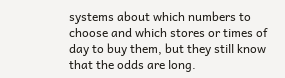systems about which numbers to choose and which stores or times of day to buy them, but they still know that the odds are long.